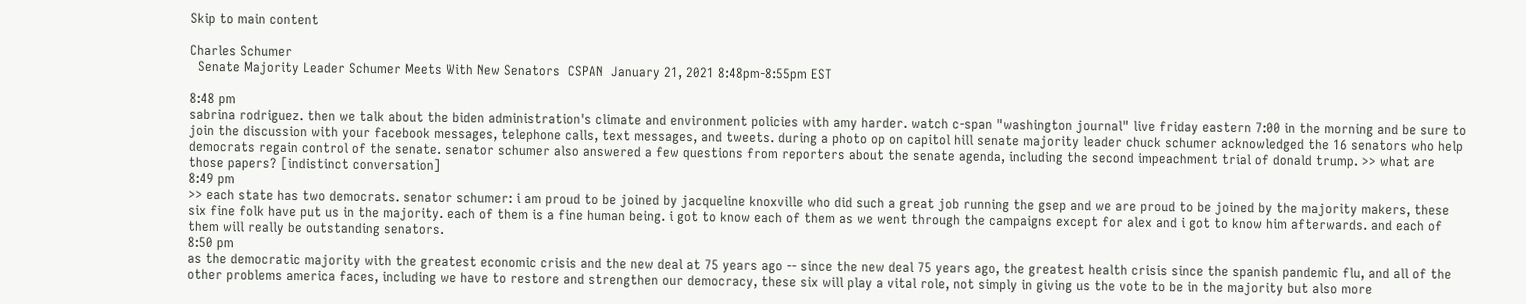Skip to main content

Charles Schumer
  Senate Majority Leader Schumer Meets With New Senators  CSPAN  January 21, 2021 8:48pm-8:55pm EST

8:48 pm
sabrina rodriguez. then we talk about the biden administration's climate and environment policies with amy harder. watch c-span "washington journal" live friday eastern 7:00 in the morning and be sure to join the discussion with your facebook messages, telephone calls, text messages, and tweets. during a photo op on capitol hill senate majority leader chuck schumer acknowledged the 16 senators who help democrats regain control of the senate. senator schumer also answered a few questions from reporters about the senate agenda, including the second impeachment trial of donald trump. >> what are those papers? [indistinct conversation]
8:49 pm
>> each state has two democrats. senator schumer: i am proud to be joined by jacqueline knoxville who did such a great job running the gsep and we are proud to be joined by the majority makers, these six fine folk have put us in the majority. each of them is a fine human being. i got to know each of them as we went through the campaigns except for alex and i got to know him afterwards. and each of them will really be outstanding senators.
8:50 pm
as the democratic majority with the greatest economic crisis and the new deal at 75 years ago -- since the new deal 75 years ago, the greatest health crisis since the spanish pandemic flu, and all of the other problems america faces, including we have to restore and strengthen our democracy, these six will play a vital role, not simply in giving us the vote to be in the majority but also more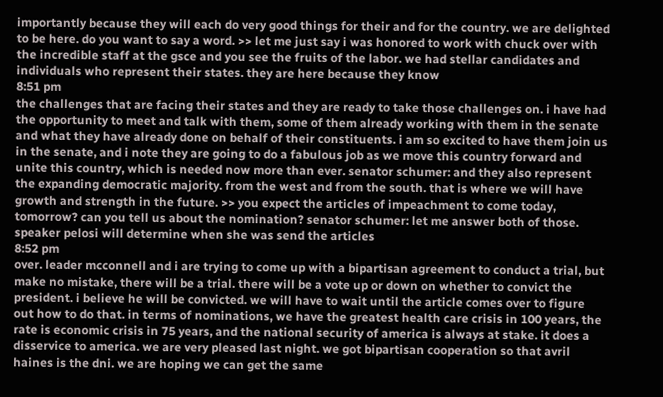importantly because they will each do very good things for their and for the country. we are delighted to be here. do you want to say a word. >> let me just say i was honored to work with chuck over with the incredible staff at the gsce and you see the fruits of the labor. we had stellar candidates and individuals who represent their states. they are here because they know
8:51 pm
the challenges that are facing their states and they are ready to take those challenges on. i have had the opportunity to meet and talk with them, some of them already working with them in the senate and what they have already done on behalf of their constituents. i am so excited to have them join us in the senate, and i note they are going to do a fabulous job as we move this country forward and unite this country, which is needed now more than ever. senator schumer: and they also represent the expanding democratic majority. from the west and from the south. that is where we will have growth and strength in the future. >> you expect the articles of impeachment to come today, tomorrow? can you tell us about the nomination? senator schumer: let me answer both of those. speaker pelosi will determine when she was send the articles
8:52 pm
over. leader mcconnell and i are trying to come up with a bipartisan agreement to conduct a trial, but make no mistake, there will be a trial. there will be a vote up or down on whether to convict the president. i believe he will be convicted. we will have to wait until the article comes over to figure out how to do that. in terms of nominations, we have the greatest health care crisis in 100 years, the rate is economic crisis in 75 years, and the national security of america is always at stake. it does a disservice to america. we are very pleased last night. we got bipartisan cooperation so that avril haines is the dni. we are hoping we can get the same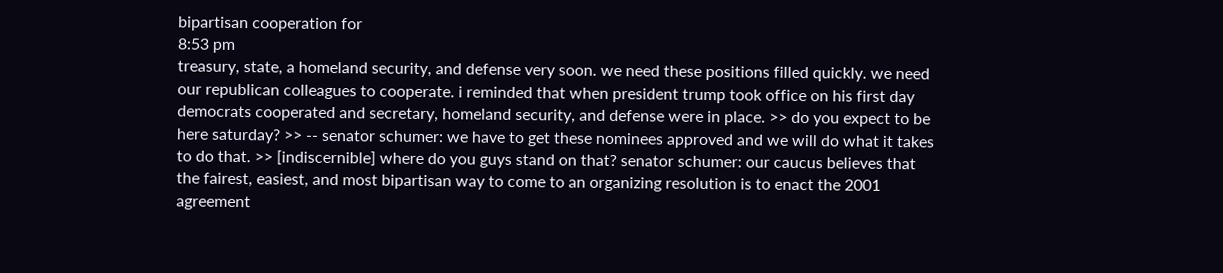bipartisan cooperation for
8:53 pm
treasury, state, a homeland security, and defense very soon. we need these positions filled quickly. we need our republican colleagues to cooperate. i reminded that when president trump took office on his first day democrats cooperated and secretary, homeland security, and defense were in place. >> do you expect to be here saturday? >> -- senator schumer: we have to get these nominees approved and we will do what it takes to do that. >> [indiscernible] where do you guys stand on that? senator schumer: our caucus believes that the fairest, easiest, and most bipartisan way to come to an organizing resolution is to enact the 2001 agreement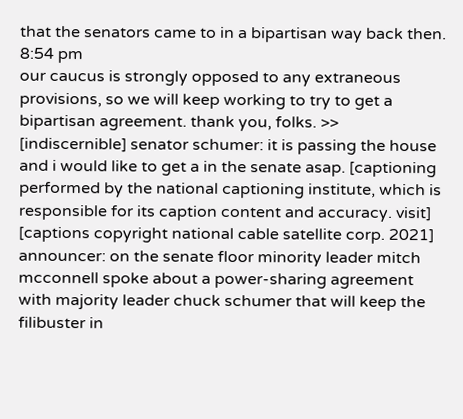that the senators came to in a bipartisan way back then.
8:54 pm
our caucus is strongly opposed to any extraneous provisions, so we will keep working to try to get a bipartisan agreement. thank you, folks. >> [indiscernible] senator schumer: it is passing the house and i would like to get a in the senate asap. [captioning performed by the national captioning institute, which is responsible for its caption content and accuracy. visit] [captions copyright national cable satellite corp. 2021] announcer: on the senate floor minority leader mitch mcconnell spoke about a power-sharing agreement with majority leader chuck schumer that will keep the filibuster in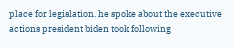place for legislation. he spoke about the executive actions president biden took following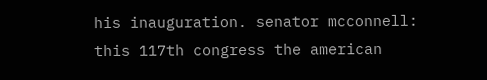his inauguration. senator mcconnell: this 117th congress the american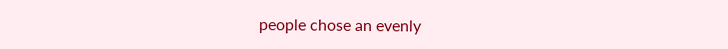people chose an evenly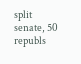split senate, 50 republs